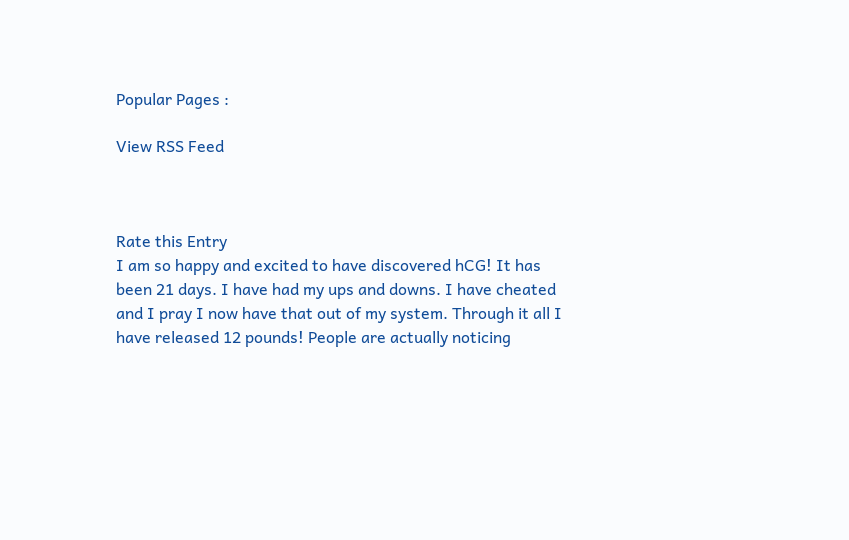Popular Pages :

View RSS Feed



Rate this Entry
I am so happy and excited to have discovered hCG! It has been 21 days. I have had my ups and downs. I have cheated and I pray I now have that out of my system. Through it all I have released 12 pounds! People are actually noticing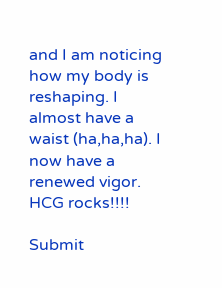and I am noticing how my body is reshaping. I almost have a waist (ha,ha,ha). I now have a renewed vigor. HCG rocks!!!!

Submit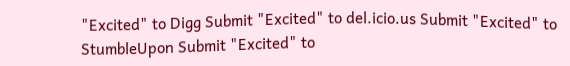"Excited" to Digg Submit "Excited" to del.icio.us Submit "Excited" to StumbleUpon Submit "Excited" to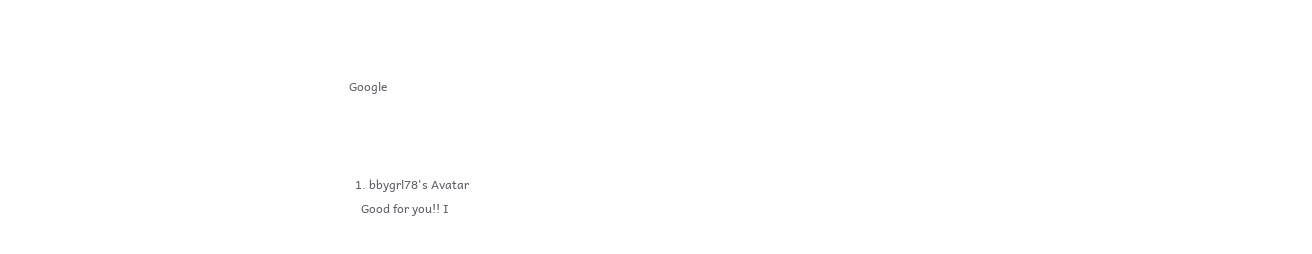Google



  1. bbygrl78's Avatar
    Good for you!! I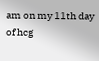am on my 11th day of hcg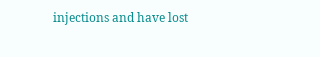injections and have lost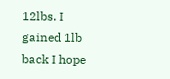12lbs. I gained 1lb back I hope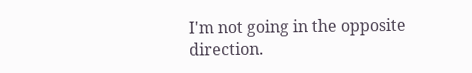I'm not going in the opposite direction.